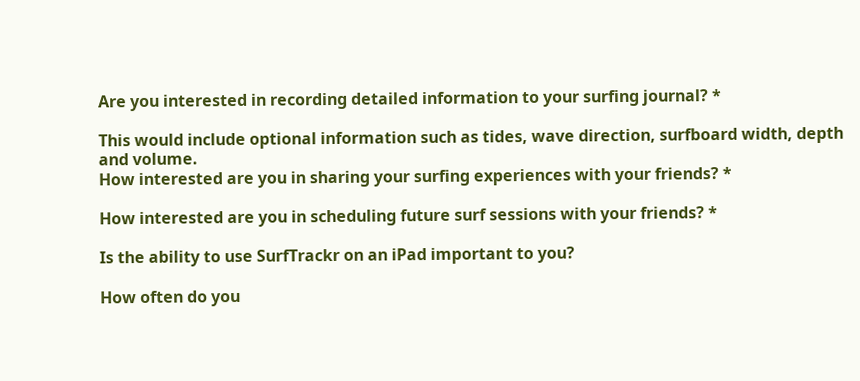Are you interested in recording detailed information to your surfing journal? *

This would include optional information such as tides, wave direction, surfboard width, depth and volume.
How interested are you in sharing your surfing experiences with your friends? *

How interested are you in scheduling future surf sessions with your friends? *

Is the ability to use SurfTrackr on an iPad important to you?

How often do you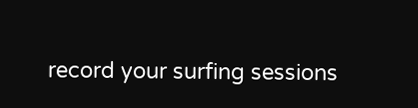record your surfing sessions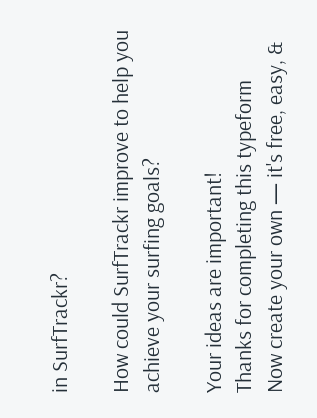in SurfTrackr?

How could SurfTrackr improve to help you achieve your surfing goals?

Your ideas are important!
Thanks for completing this typeform
Now create your own — it's free, easy, &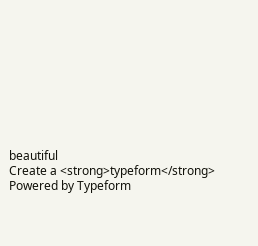beautiful
Create a <strong>typeform</strong>
Powered by Typeform